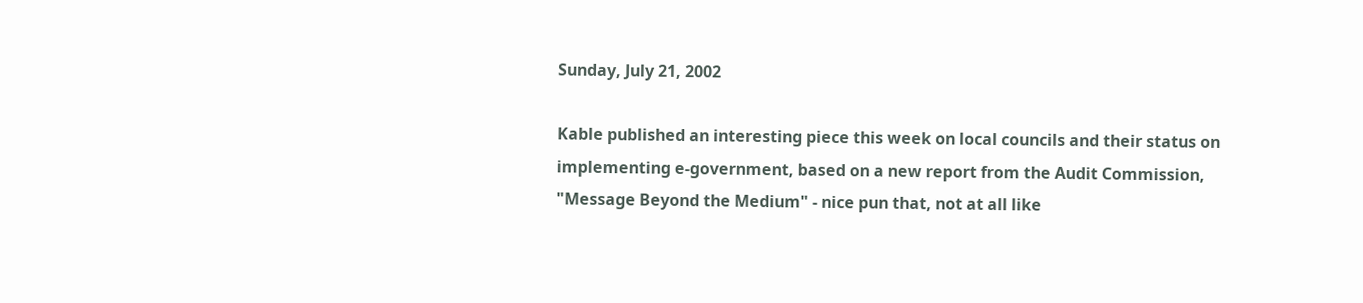Sunday, July 21, 2002

Kable published an interesting piece this week on local councils and their status on implementing e-government, based on a new report from the Audit Commission, "Message Beyond the Medium" - nice pun that, not at all like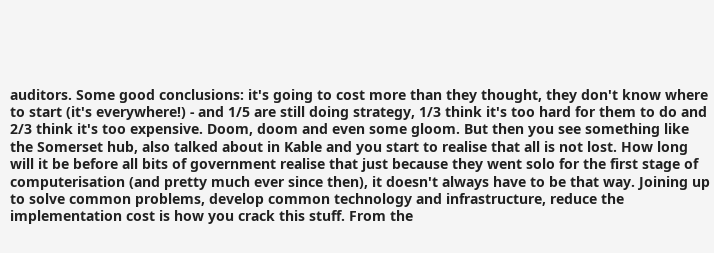auditors. Some good conclusions: it's going to cost more than they thought, they don't know where to start (it's everywhere!) - and 1/5 are still doing strategy, 1/3 think it's too hard for them to do and 2/3 think it's too expensive. Doom, doom and even some gloom. But then you see something like the Somerset hub, also talked about in Kable and you start to realise that all is not lost. How long will it be before all bits of government realise that just because they went solo for the first stage of computerisation (and pretty much ever since then), it doesn't always have to be that way. Joining up to solve common problems, develop common technology and infrastructure, reduce the implementation cost is how you crack this stuff. From the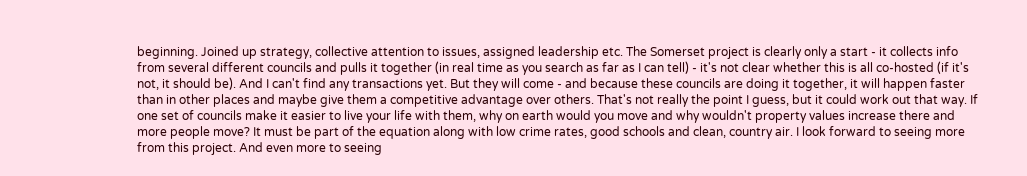beginning. Joined up strategy, collective attention to issues, assigned leadership etc. The Somerset project is clearly only a start - it collects info from several different councils and pulls it together (in real time as you search as far as I can tell) - it's not clear whether this is all co-hosted (if it's not, it should be). And I can't find any transactions yet. But they will come - and because these councils are doing it together, it will happen faster than in other places and maybe give them a competitive advantage over others. That's not really the point I guess, but it could work out that way. If one set of councils make it easier to live your life with them, why on earth would you move and why wouldn't property values increase there and more people move? It must be part of the equation along with low crime rates, good schools and clean, country air. I look forward to seeing more from this project. And even more to seeing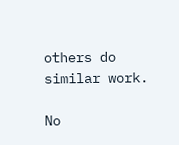others do similar work.

No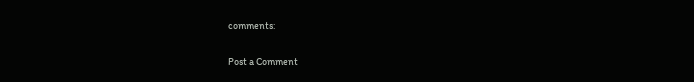comments:

Post a Comment